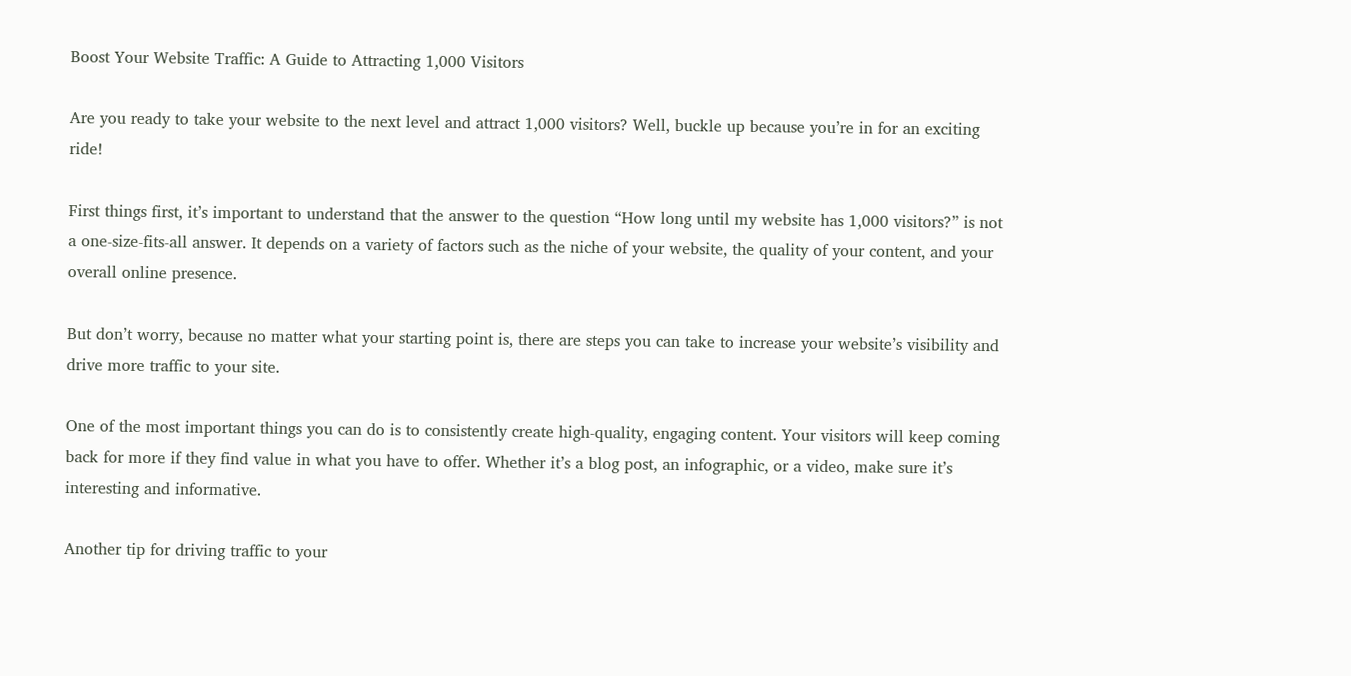Boost Your Website Traffic: A Guide to Attracting 1,000 Visitors

Are you ready to take your website to the next level and attract 1,000 visitors? Well, buckle up because you’re in for an exciting ride!

First things first, it’s important to understand that the answer to the question “How long until my website has 1,000 visitors?” is not a one-size-fits-all answer. It depends on a variety of factors such as the niche of your website, the quality of your content, and your overall online presence.

But don’t worry, because no matter what your starting point is, there are steps you can take to increase your website’s visibility and drive more traffic to your site.

One of the most important things you can do is to consistently create high-quality, engaging content. Your visitors will keep coming back for more if they find value in what you have to offer. Whether it’s a blog post, an infographic, or a video, make sure it’s interesting and informative.

Another tip for driving traffic to your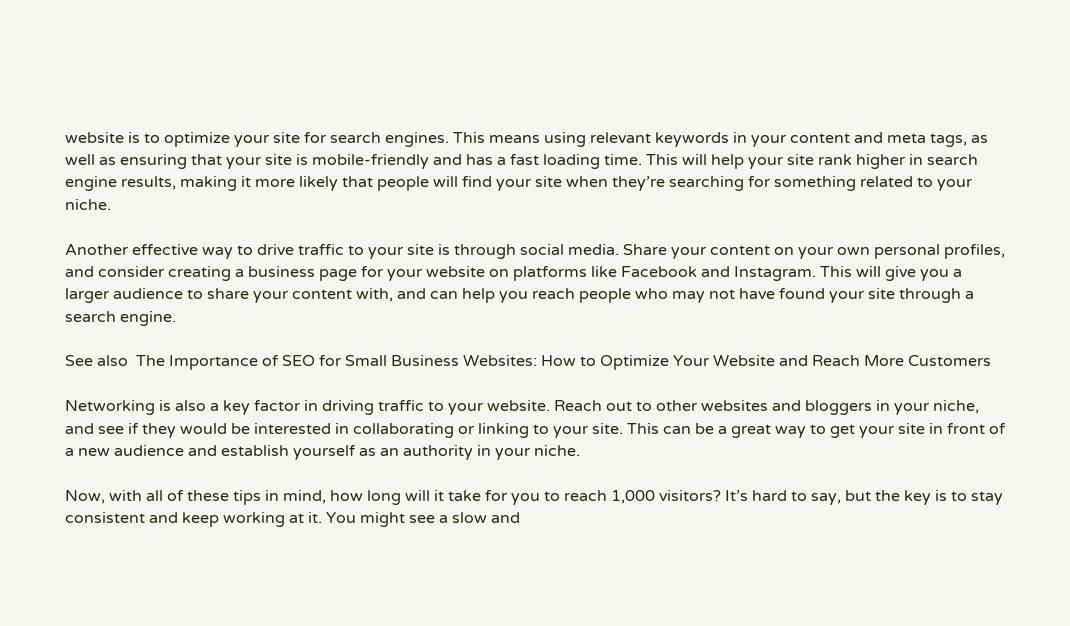website is to optimize your site for search engines. This means using relevant keywords in your content and meta tags, as well as ensuring that your site is mobile-friendly and has a fast loading time. This will help your site rank higher in search engine results, making it more likely that people will find your site when they’re searching for something related to your niche.

Another effective way to drive traffic to your site is through social media. Share your content on your own personal profiles, and consider creating a business page for your website on platforms like Facebook and Instagram. This will give you a larger audience to share your content with, and can help you reach people who may not have found your site through a search engine.

See also  The Importance of SEO for Small Business Websites: How to Optimize Your Website and Reach More Customers

Networking is also a key factor in driving traffic to your website. Reach out to other websites and bloggers in your niche, and see if they would be interested in collaborating or linking to your site. This can be a great way to get your site in front of a new audience and establish yourself as an authority in your niche.

Now, with all of these tips in mind, how long will it take for you to reach 1,000 visitors? It’s hard to say, but the key is to stay consistent and keep working at it. You might see a slow and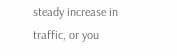steady increase in traffic, or you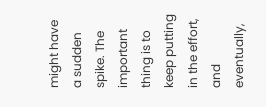might have a sudden spike. The important thing is to keep putting in the effort, and eventually,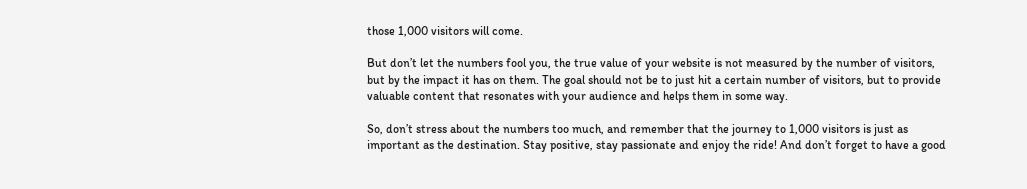those 1,000 visitors will come.

But don’t let the numbers fool you, the true value of your website is not measured by the number of visitors, but by the impact it has on them. The goal should not be to just hit a certain number of visitors, but to provide valuable content that resonates with your audience and helps them in some way.

So, don’t stress about the numbers too much, and remember that the journey to 1,000 visitors is just as important as the destination. Stay positive, stay passionate and enjoy the ride! And don’t forget to have a good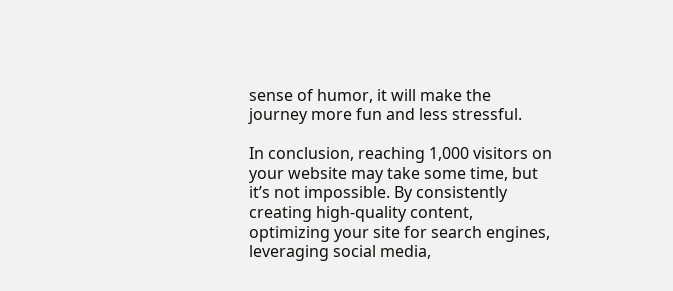sense of humor, it will make the journey more fun and less stressful.

In conclusion, reaching 1,000 visitors on your website may take some time, but it’s not impossible. By consistently creating high-quality content, optimizing your site for search engines, leveraging social media,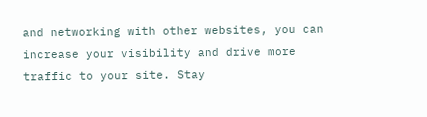and networking with other websites, you can increase your visibility and drive more traffic to your site. Stay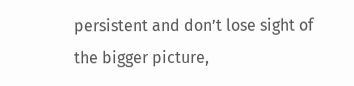persistent and don’t lose sight of the bigger picture,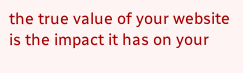the true value of your website is the impact it has on your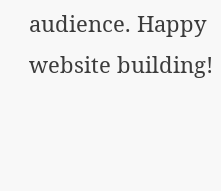audience. Happy website building!